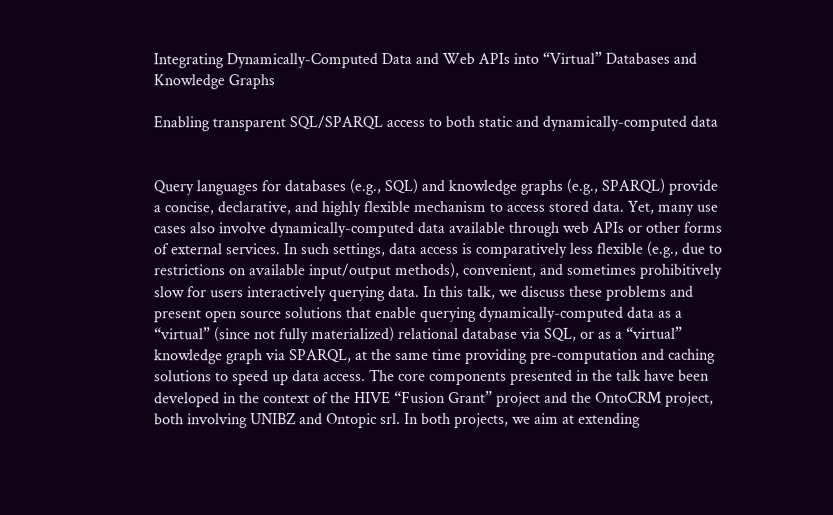Integrating Dynamically-Computed Data and Web APIs into “Virtual” Databases and Knowledge Graphs

Enabling transparent SQL/SPARQL access to both static and dynamically-computed data


Query languages for databases (e.g., SQL) and knowledge graphs (e.g., SPARQL) provide a concise, declarative, and highly flexible mechanism to access stored data. Yet, many use cases also involve dynamically-computed data available through web APIs or other forms of external services. In such settings, data access is comparatively less flexible (e.g., due to restrictions on available input/output methods), convenient, and sometimes prohibitively slow for users interactively querying data. In this talk, we discuss these problems and present open source solutions that enable querying dynamically-computed data as a “virtual” (since not fully materialized) relational database via SQL, or as a “virtual” knowledge graph via SPARQL, at the same time providing pre-computation and caching solutions to speed up data access. The core components presented in the talk have been developed in the context of the HIVE “Fusion Grant” project and the OntoCRM project, both involving UNIBZ and Ontopic srl. In both projects, we aim at extending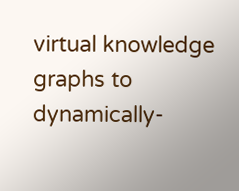virtual knowledge graphs to dynamically-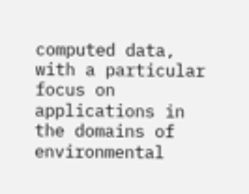computed data, with a particular focus on applications in the domains of environmental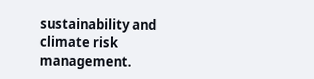sustainability and climate risk management.